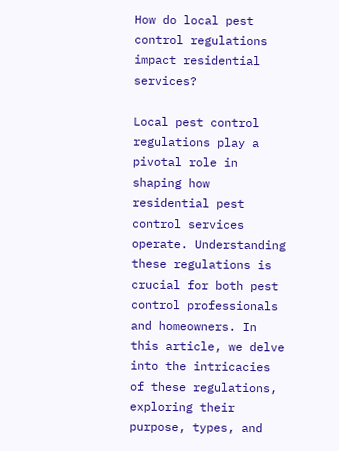How do local pest control regulations impact residential services?

Local pest control regulations play a pivotal role in shaping how residential pest control services operate. Understanding these regulations is crucial for both pest control professionals and homeowners. In this article, we delve into the intricacies of these regulations, exploring their purpose, types, and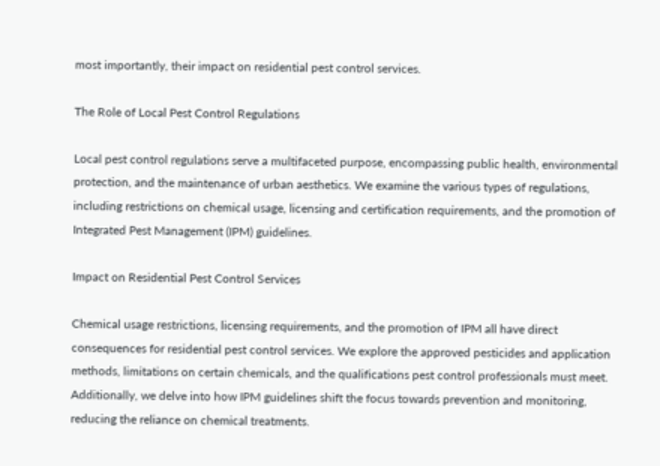most importantly, their impact on residential pest control services.

The Role of Local Pest Control Regulations

Local pest control regulations serve a multifaceted purpose, encompassing public health, environmental protection, and the maintenance of urban aesthetics. We examine the various types of regulations, including restrictions on chemical usage, licensing and certification requirements, and the promotion of Integrated Pest Management (IPM) guidelines.

Impact on Residential Pest Control Services

Chemical usage restrictions, licensing requirements, and the promotion of IPM all have direct consequences for residential pest control services. We explore the approved pesticides and application methods, limitations on certain chemicals, and the qualifications pest control professionals must meet. Additionally, we delve into how IPM guidelines shift the focus towards prevention and monitoring, reducing the reliance on chemical treatments.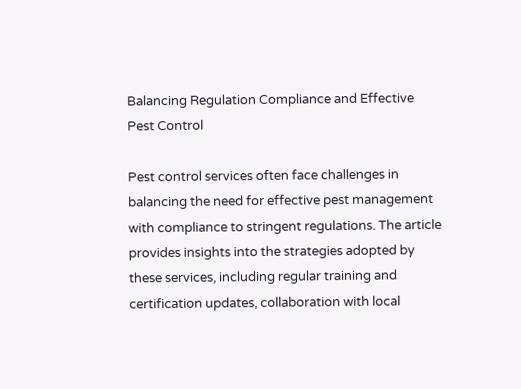Balancing Regulation Compliance and Effective Pest Control

Pest control services often face challenges in balancing the need for effective pest management with compliance to stringent regulations. The article provides insights into the strategies adopted by these services, including regular training and certification updates, collaboration with local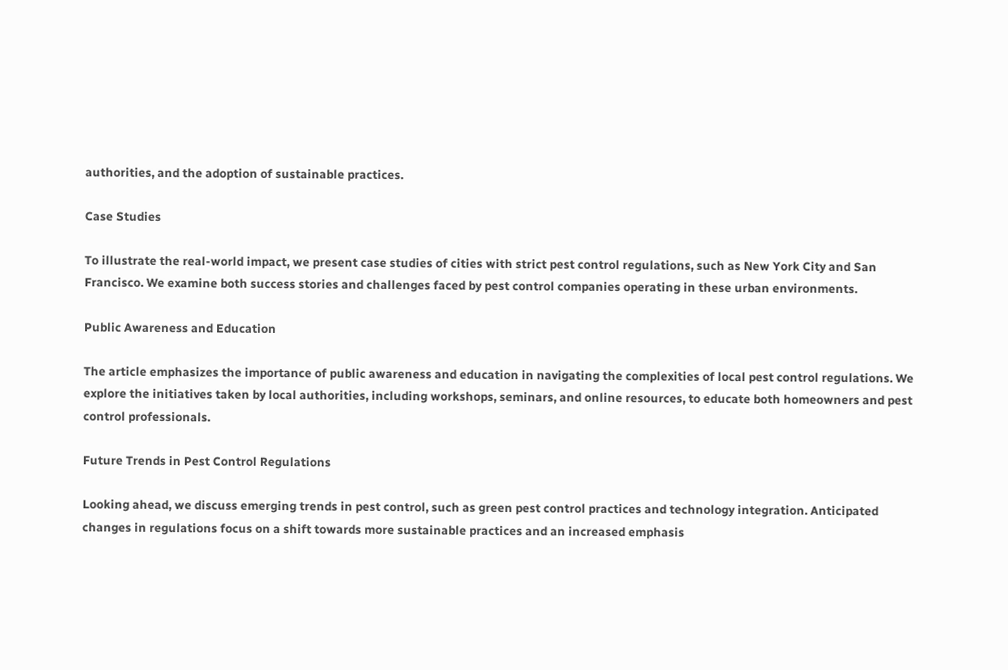authorities, and the adoption of sustainable practices.

Case Studies

To illustrate the real-world impact, we present case studies of cities with strict pest control regulations, such as New York City and San Francisco. We examine both success stories and challenges faced by pest control companies operating in these urban environments.

Public Awareness and Education

The article emphasizes the importance of public awareness and education in navigating the complexities of local pest control regulations. We explore the initiatives taken by local authorities, including workshops, seminars, and online resources, to educate both homeowners and pest control professionals.

Future Trends in Pest Control Regulations

Looking ahead, we discuss emerging trends in pest control, such as green pest control practices and technology integration. Anticipated changes in regulations focus on a shift towards more sustainable practices and an increased emphasis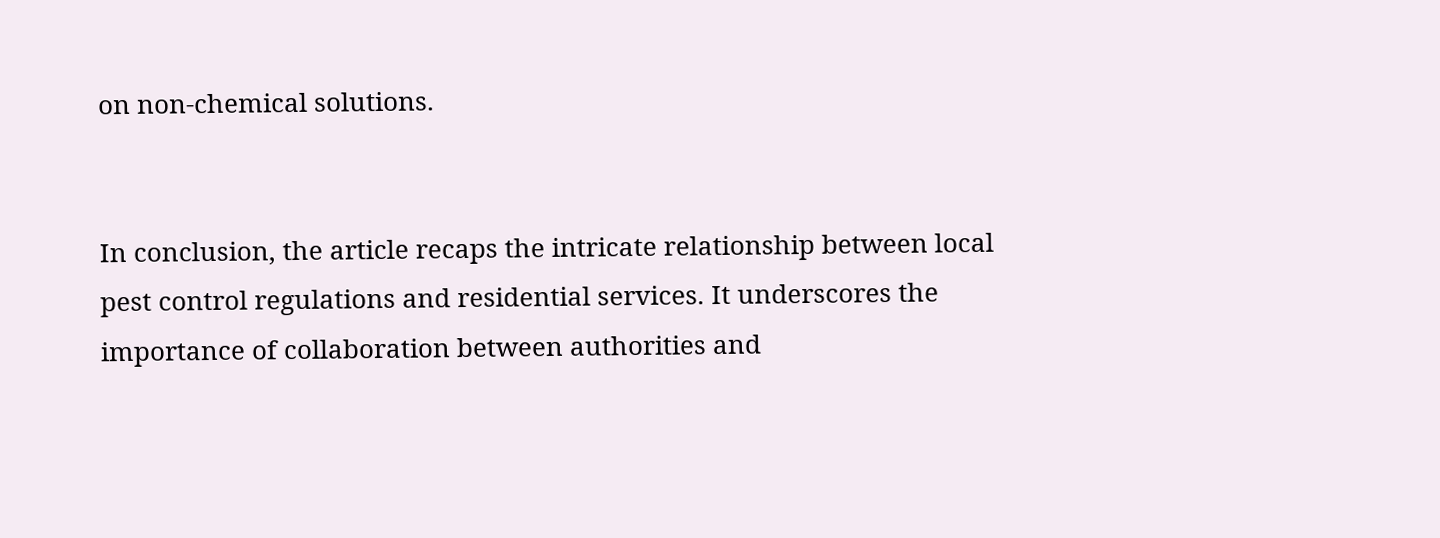on non-chemical solutions.


In conclusion, the article recaps the intricate relationship between local pest control regulations and residential services. It underscores the importance of collaboration between authorities and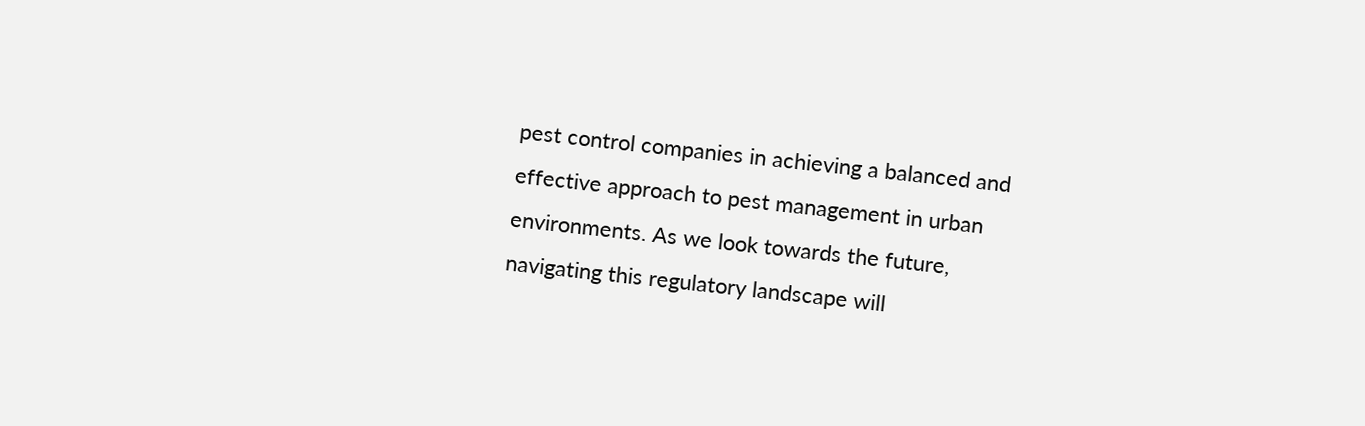pest control companies in achieving a balanced and effective approach to pest management in urban environments. As we look towards the future, navigating this regulatory landscape will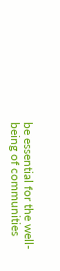be essential for the well-being of communities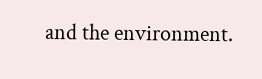and the environment.